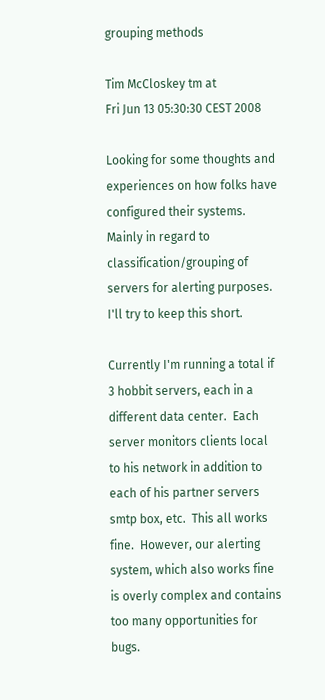grouping methods

Tim McCloskey tm at
Fri Jun 13 05:30:30 CEST 2008

Looking for some thoughts and experiences on how folks have configured their systems.  Mainly in regard to
classification/grouping of servers for alerting purposes.  I'll try to keep this short.

Currently I'm running a total if 3 hobbit servers, each in a different data center.  Each server monitors clients local
to his network in addition to each of his partner servers smtp box, etc.  This all works fine.  However, our alerting
system, which also works fine is overly complex and contains too many opportunities for bugs.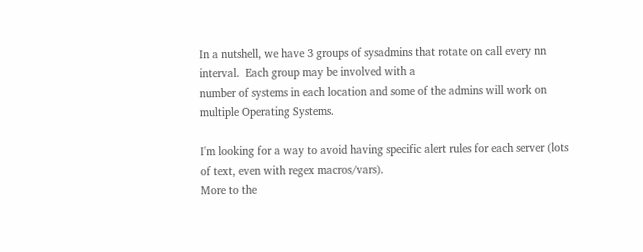In a nutshell, we have 3 groups of sysadmins that rotate on call every nn interval.  Each group may be involved with a
number of systems in each location and some of the admins will work on multiple Operating Systems.

I'm looking for a way to avoid having specific alert rules for each server (lots of text, even with regex macros/vars).
More to the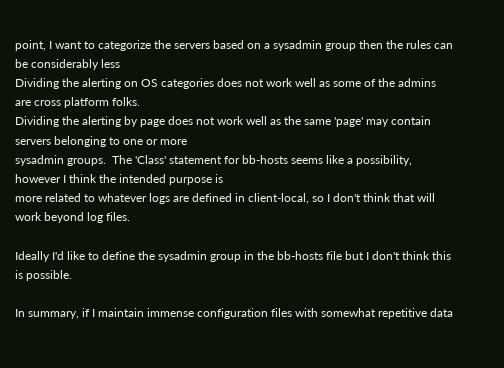point, I want to categorize the servers based on a sysadmin group then the rules can be considerably less
Dividing the alerting on OS categories does not work well as some of the admins are cross platform folks.
Dividing the alerting by page does not work well as the same 'page' may contain servers belonging to one or more
sysadmin groups.  The 'Class' statement for bb-hosts seems like a possibility, however I think the intended purpose is
more related to whatever logs are defined in client-local, so I don't think that will work beyond log files.

Ideally I'd like to define the sysadmin group in the bb-hosts file but I don't think this is possible.

In summary, if I maintain immense configuration files with somewhat repetitive data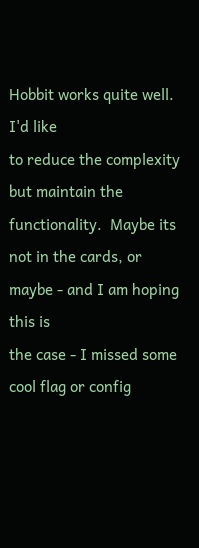Hobbit works quite well.  I'd like
to reduce the complexity but maintain the functionality.  Maybe its not in the cards, or maybe - and I am hoping this is
the case - I missed some cool flag or config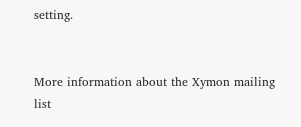setting.


More information about the Xymon mailing list